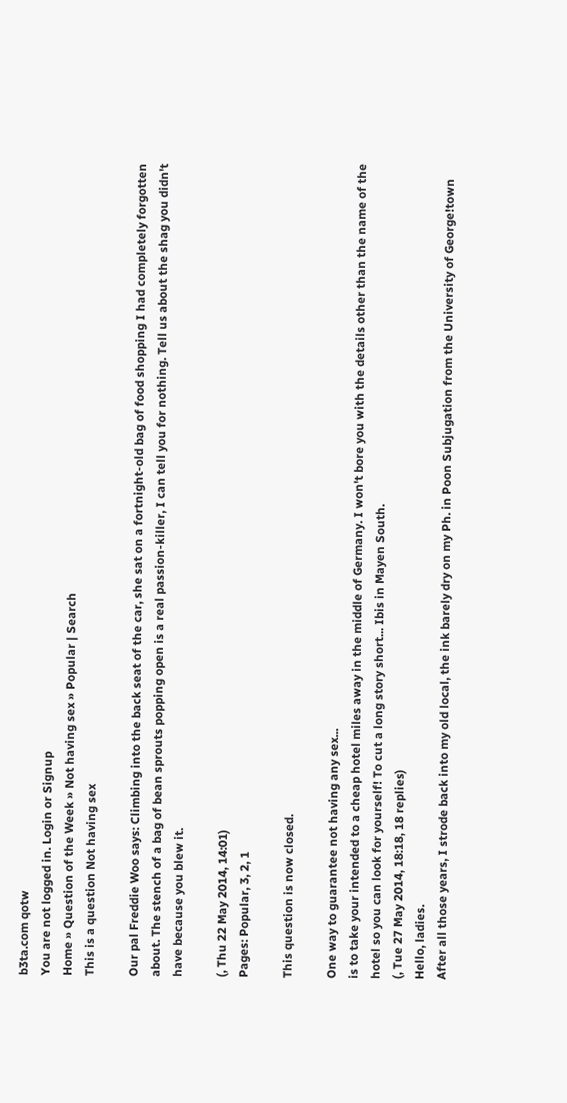b3ta.com qotw
You are not logged in. Login or Signup
Home » Question of the Week » Not having sex » Popular | Search
This is a question Not having sex

Our pal Freddie Woo says: Climbing into the back seat of the car, she sat on a fortnight-old bag of food shopping I had completely forgotten about. The stench of a bag of bean sprouts popping open is a real passion-killer, I can tell you for nothing. Tell us about the shag you didn't have because you blew it.

(, Thu 22 May 2014, 14:01)
Pages: Popular, 3, 2, 1

This question is now closed.

One way to guarantee not having any sex...
is to take your intended to a cheap hotel miles away in the middle of Germany. I won't bore you with the details other than the name of the hotel so you can look for yourself! To cut a long story short... Ibis in Mayen South.
(, Tue 27 May 2014, 18:18, 18 replies)
Hello, ladies.
After all those years, I strode back into my old local, the ink barely dry on my Ph. in Poon Subjugation from the University of George!town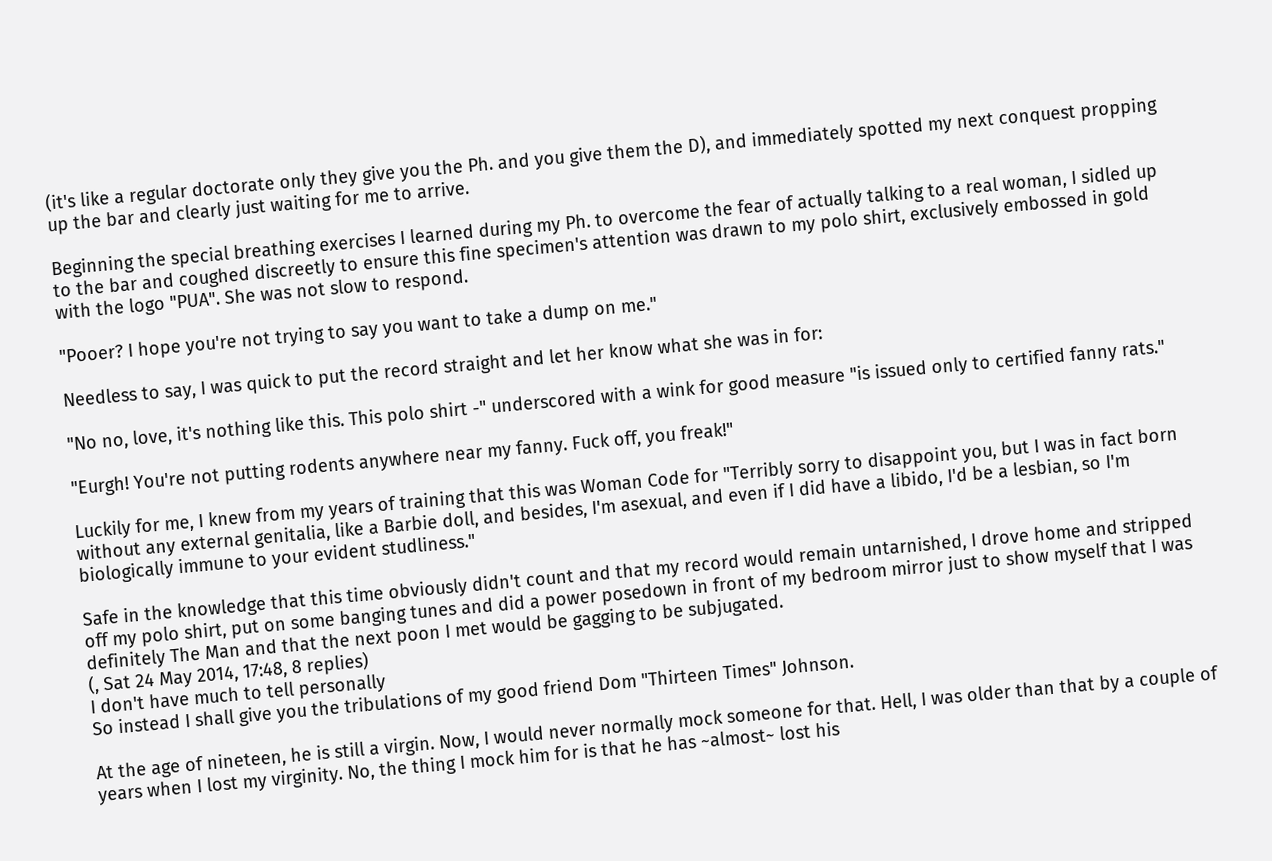(it's like a regular doctorate only they give you the Ph. and you give them the D), and immediately spotted my next conquest propping up the bar and clearly just waiting for me to arrive.

Beginning the special breathing exercises I learned during my Ph. to overcome the fear of actually talking to a real woman, I sidled up to the bar and coughed discreetly to ensure this fine specimen's attention was drawn to my polo shirt, exclusively embossed in gold with the logo "PUA". She was not slow to respond.

"Pooer? I hope you're not trying to say you want to take a dump on me."

Needless to say, I was quick to put the record straight and let her know what she was in for:

"No no, love, it's nothing like this. This polo shirt -" underscored with a wink for good measure "is issued only to certified fanny rats."

"Eurgh! You're not putting rodents anywhere near my fanny. Fuck off, you freak!"

Luckily for me, I knew from my years of training that this was Woman Code for "Terribly sorry to disappoint you, but I was in fact born without any external genitalia, like a Barbie doll, and besides, I'm asexual, and even if I did have a libido, I'd be a lesbian, so I'm biologically immune to your evident studliness."

Safe in the knowledge that this time obviously didn't count and that my record would remain untarnished, I drove home and stripped off my polo shirt, put on some banging tunes and did a power posedown in front of my bedroom mirror just to show myself that I was definitely The Man and that the next poon I met would be gagging to be subjugated.
(, Sat 24 May 2014, 17:48, 8 replies)
I don't have much to tell personally
So instead I shall give you the tribulations of my good friend Dom "Thirteen Times" Johnson.

At the age of nineteen, he is still a virgin. Now, I would never normally mock someone for that. Hell, I was older than that by a couple of years when I lost my virginity. No, the thing I mock him for is that he has ~almost~ lost his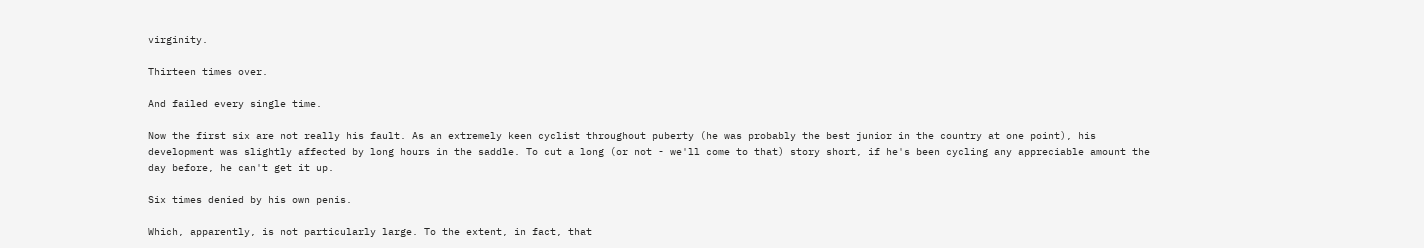virginity.

Thirteen times over.

And failed every single time.

Now the first six are not really his fault. As an extremely keen cyclist throughout puberty (he was probably the best junior in the country at one point), his development was slightly affected by long hours in the saddle. To cut a long (or not - we'll come to that) story short, if he's been cycling any appreciable amount the day before, he can't get it up.

Six times denied by his own penis.

Which, apparently, is not particularly large. To the extent, in fact, that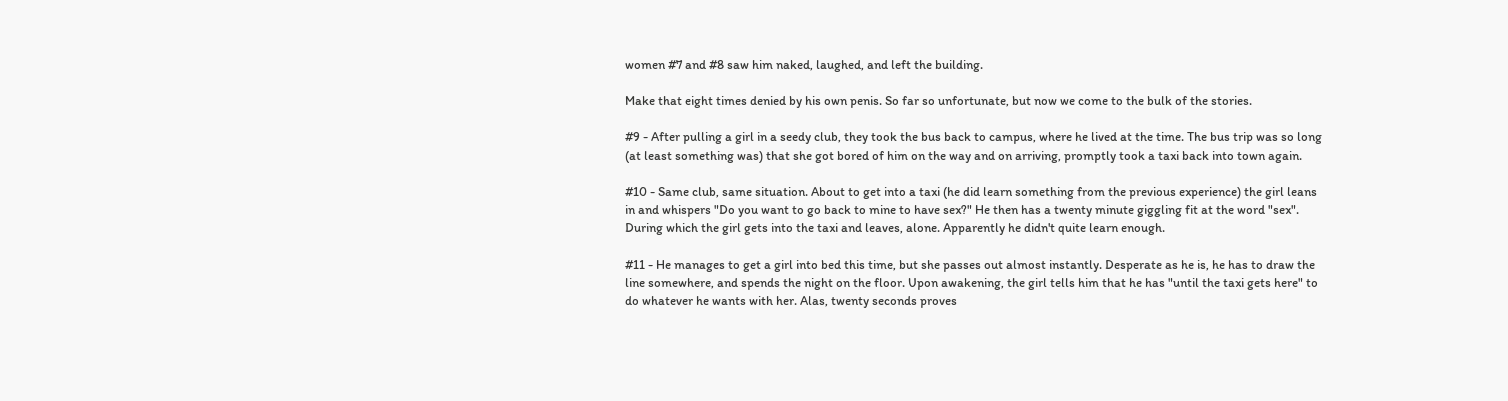women #7 and #8 saw him naked, laughed, and left the building.

Make that eight times denied by his own penis. So far so unfortunate, but now we come to the bulk of the stories.

#9 - After pulling a girl in a seedy club, they took the bus back to campus, where he lived at the time. The bus trip was so long (at least something was) that she got bored of him on the way and on arriving, promptly took a taxi back into town again.

#10 - Same club, same situation. About to get into a taxi (he did learn something from the previous experience) the girl leans in and whispers "Do you want to go back to mine to have sex?" He then has a twenty minute giggling fit at the word "sex". During which the girl gets into the taxi and leaves, alone. Apparently he didn't quite learn enough.

#11 - He manages to get a girl into bed this time, but she passes out almost instantly. Desperate as he is, he has to draw the line somewhere, and spends the night on the floor. Upon awakening, the girl tells him that he has "until the taxi gets here" to do whatever he wants with her. Alas, twenty seconds proves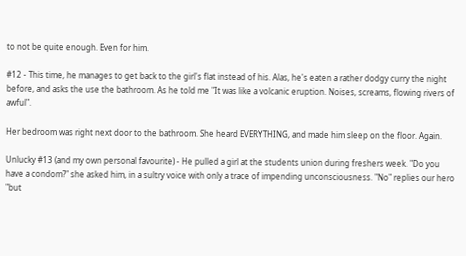to not be quite enough. Even for him.

#12 - This time, he manages to get back to the girl's flat instead of his. Alas, he's eaten a rather dodgy curry the night before, and asks the use the bathroom. As he told me "It was like a volcanic eruption. Noises, screams, flowing rivers of awful".

Her bedroom was right next door to the bathroom. She heard EVERYTHING, and made him sleep on the floor. Again.

Unlucky #13 (and my own personal favourite) - He pulled a girl at the students union during freshers week. "Do you have a condom?" she asked him, in a sultry voice with only a trace of impending unconsciousness. "No" replies our hero "but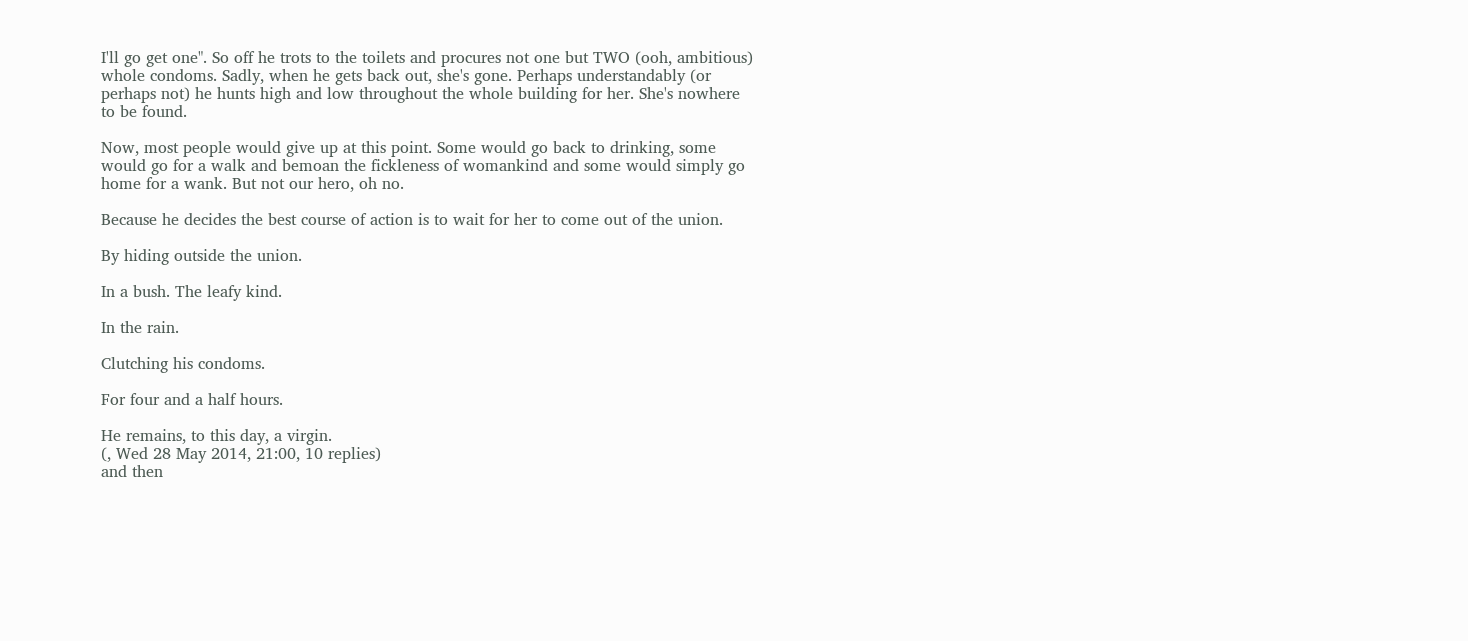I'll go get one". So off he trots to the toilets and procures not one but TWO (ooh, ambitious) whole condoms. Sadly, when he gets back out, she's gone. Perhaps understandably (or perhaps not) he hunts high and low throughout the whole building for her. She's nowhere to be found.

Now, most people would give up at this point. Some would go back to drinking, some would go for a walk and bemoan the fickleness of womankind and some would simply go home for a wank. But not our hero, oh no.

Because he decides the best course of action is to wait for her to come out of the union.

By hiding outside the union.

In a bush. The leafy kind.

In the rain.

Clutching his condoms.

For four and a half hours.

He remains, to this day, a virgin.
(, Wed 28 May 2014, 21:00, 10 replies)
and then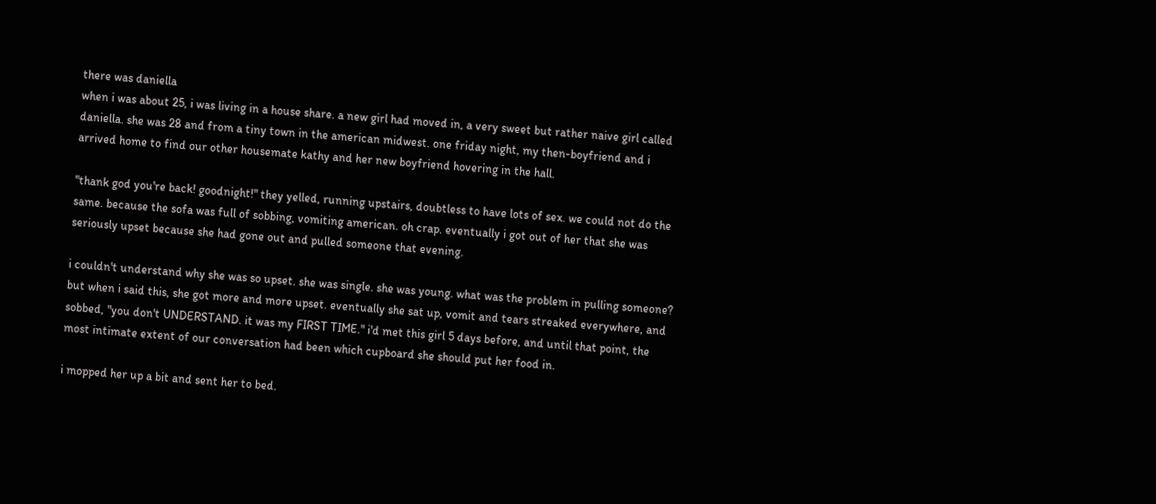there was daniella
when i was about 25, i was living in a house share. a new girl had moved in, a very sweet but rather naive girl called daniella. she was 28 and from a tiny town in the american midwest. one friday night, my then-boyfriend and i arrived home to find our other housemate kathy and her new boyfriend hovering in the hall.

"thank god you're back! goodnight!" they yelled, running upstairs, doubtless to have lots of sex. we could not do the same. because the sofa was full of sobbing, vomiting american. oh crap. eventually i got out of her that she was seriously upset because she had gone out and pulled someone that evening.

i couldn't understand why she was so upset. she was single. she was young. what was the problem in pulling someone? but when i said this, she got more and more upset. eventually she sat up, vomit and tears streaked everywhere, and sobbed, "you don't UNDERSTAND. it was my FIRST TIME." i'd met this girl 5 days before, and until that point, the most intimate extent of our conversation had been which cupboard she should put her food in.

i mopped her up a bit and sent her to bed.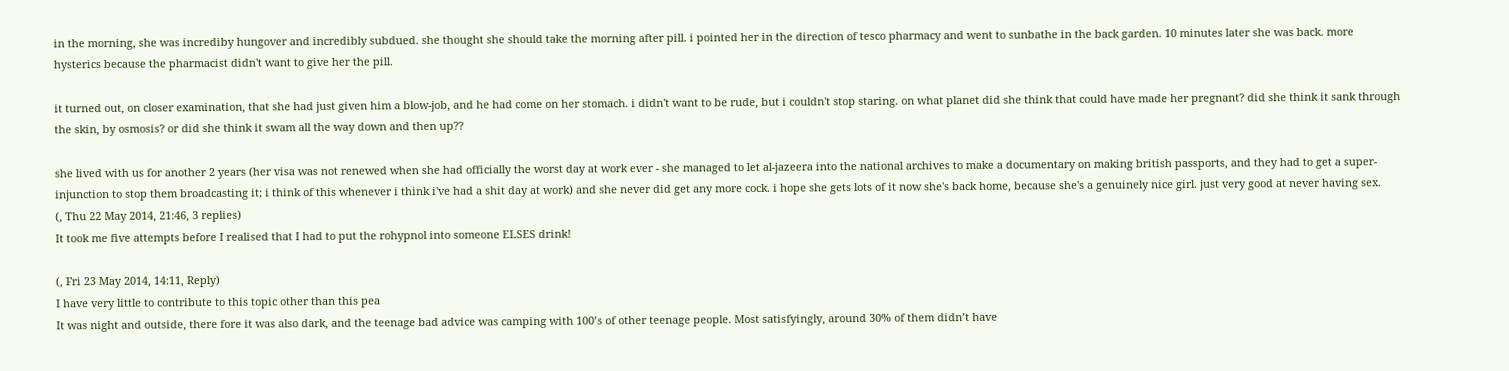in the morning, she was incrediby hungover and incredibly subdued. she thought she should take the morning after pill. i pointed her in the direction of tesco pharmacy and went to sunbathe in the back garden. 10 minutes later she was back. more hysterics because the pharmacist didn't want to give her the pill.

it turned out, on closer examination, that she had just given him a blow-job, and he had come on her stomach. i didn't want to be rude, but i couldn't stop staring. on what planet did she think that could have made her pregnant? did she think it sank through the skin, by osmosis? or did she think it swam all the way down and then up??

she lived with us for another 2 years (her visa was not renewed when she had officially the worst day at work ever - she managed to let al-jazeera into the national archives to make a documentary on making british passports, and they had to get a super-injunction to stop them broadcasting it; i think of this whenever i think i've had a shit day at work) and she never did get any more cock. i hope she gets lots of it now she's back home, because she's a genuinely nice girl. just very good at never having sex.
(, Thu 22 May 2014, 21:46, 3 replies)
It took me five attempts before I realised that I had to put the rohypnol into someone ELSES drink!

(, Fri 23 May 2014, 14:11, Reply)
I have very little to contribute to this topic other than this pea
It was night and outside, there fore it was also dark, and the teenage bad advice was camping with 100’s of other teenage people. Most satisfyingly, around 30% of them didn’t have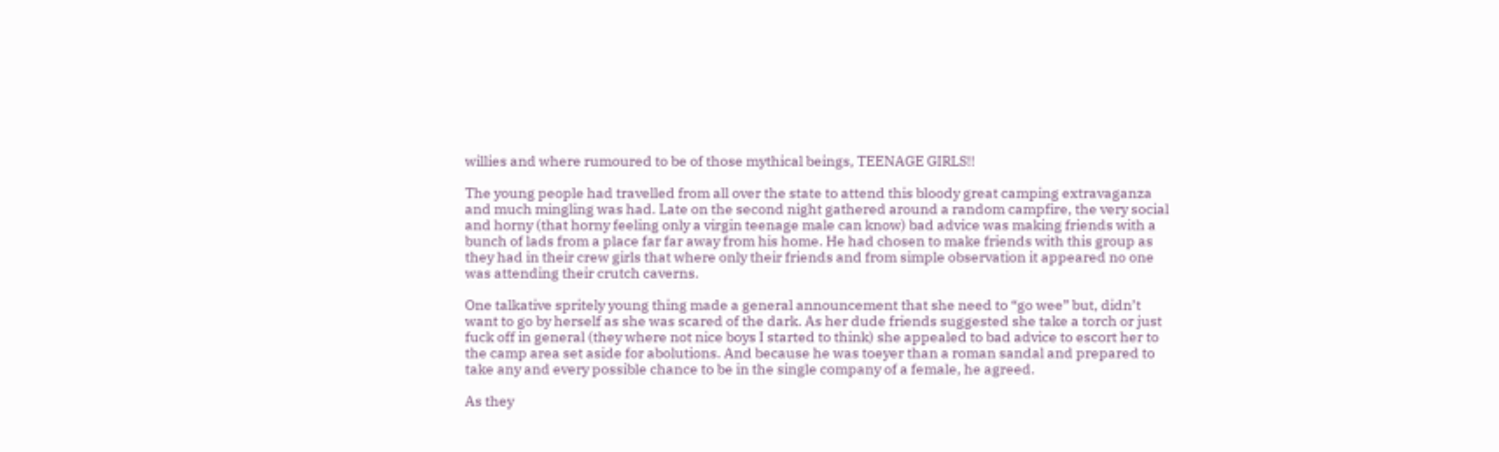willies and where rumoured to be of those mythical beings, TEENAGE GIRLS!!

The young people had travelled from all over the state to attend this bloody great camping extravaganza and much mingling was had. Late on the second night gathered around a random campfire, the very social and horny (that horny feeling only a virgin teenage male can know) bad advice was making friends with a bunch of lads from a place far far away from his home. He had chosen to make friends with this group as they had in their crew girls that where only their friends and from simple observation it appeared no one was attending their crutch caverns.

One talkative spritely young thing made a general announcement that she need to “go wee” but, didn’t want to go by herself as she was scared of the dark. As her dude friends suggested she take a torch or just fuck off in general (they where not nice boys I started to think) she appealed to bad advice to escort her to the camp area set aside for abolutions. And because he was toeyer than a roman sandal and prepared to take any and every possible chance to be in the single company of a female, he agreed.

As they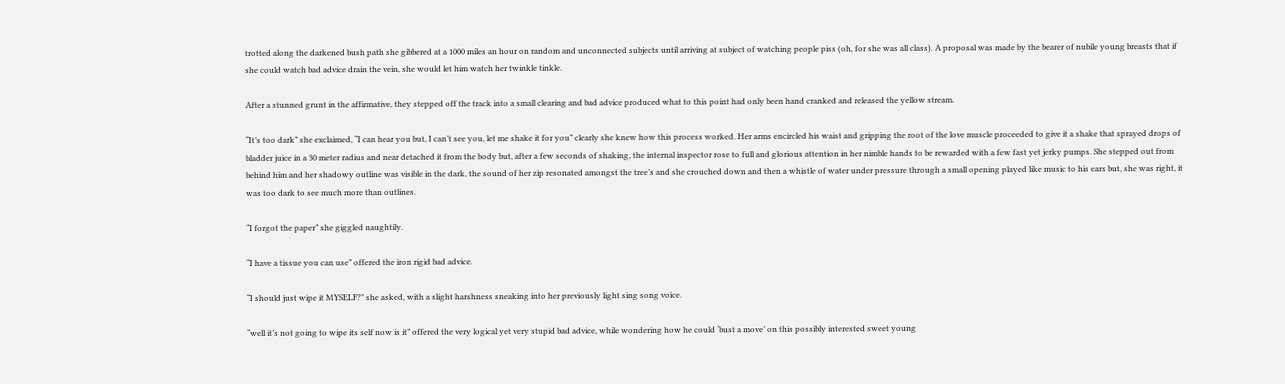trotted along the darkened bush path she gibbered at a 1000 miles an hour on random and unconnected subjects until arriving at subject of watching people piss (oh, for she was all class). A proposal was made by the bearer of nubile young breasts that if she could watch bad advice drain the vein, she would let him watch her twinkle tinkle.

After a stunned grunt in the affirmative, they stepped off the track into a small clearing and bad advice produced what to this point had only been hand cranked and released the yellow stream.

“It’s too dark” she exclaimed, “I can hear you but, I can’t see you, let me shake it for you” clearly she knew how this process worked. Her arms encircled his waist and gripping the root of the love muscle proceeded to give it a shake that sprayed drops of bladder juice in a 30 meter radius and near detached it from the body but, after a few seconds of shaking, the internal inspector rose to full and glorious attention in her nimble hands to be rewarded with a few fast yet jerky pumps. She stepped out from behind him and her shadowy outline was visible in the dark, the sound of her zip resonated amongst the tree’s and she crouched down and then a whistle of water under pressure through a small opening played like music to his ears but, she was right, it was too dark to see much more than outlines.

“I forgot the paper” she giggled naughtily.

“I have a tissue you can use” offered the iron rigid bad advice.

“I should just wipe it MYSELF?” she asked, with a slight harshness sneaking into her previously light sing song voice.

“well it’s not going to wipe its self now is it” offered the very logical yet very stupid bad advice, while wondering how he could ‘bust a move’ on this possibly interested sweet young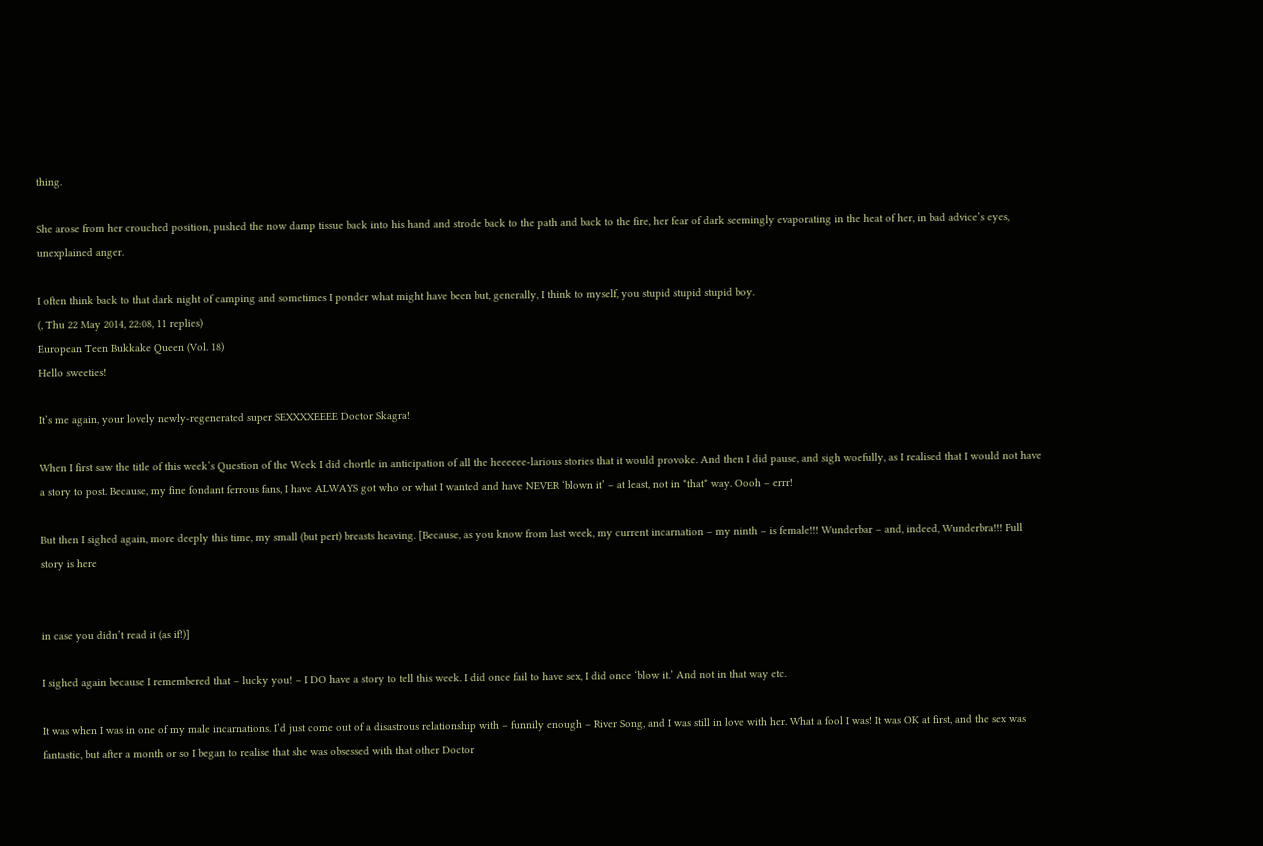thing.

She arose from her crouched position, pushed the now damp tissue back into his hand and strode back to the path and back to the fire, her fear of dark seemingly evaporating in the heat of her, in bad advice’s eyes, unexplained anger.

I often think back to that dark night of camping and sometimes I ponder what might have been but, generally, I think to myself, you stupid stupid stupid boy.
(, Thu 22 May 2014, 22:08, 11 replies)
European Teen Bukkake Queen (Vol. 18)
Hello sweeties!

It’s me again, your lovely newly-regenerated super SEXXXXEEEE Doctor Skagra!

When I first saw the title of this week’s Question of the Week I did chortle in anticipation of all the heeeeee-larious stories that it would provoke. And then I did pause, and sigh woefully, as I realised that I would not have a story to post. Because, my fine fondant ferrous fans, I have ALWAYS got who or what I wanted and have NEVER ‘blown it’ – at least, not in *that* way. Oooh – errr!

But then I sighed again, more deeply this time, my small (but pert) breasts heaving. [Because, as you know from last week, my current incarnation – my ninth – is female!!! Wunderbar – and, indeed, Wunderbra!!! Full story is here


in case you didn’t read it (as if!)]

I sighed again because I remembered that – lucky you! – I DO have a story to tell this week. I did once fail to have sex, I did once ‘blow it.’ And not in that way etc.

It was when I was in one of my male incarnations. I’d just come out of a disastrous relationship with – funnily enough – River Song, and I was still in love with her. What a fool I was! It was OK at first, and the sex was fantastic, but after a month or so I began to realise that she was obsessed with that other Doctor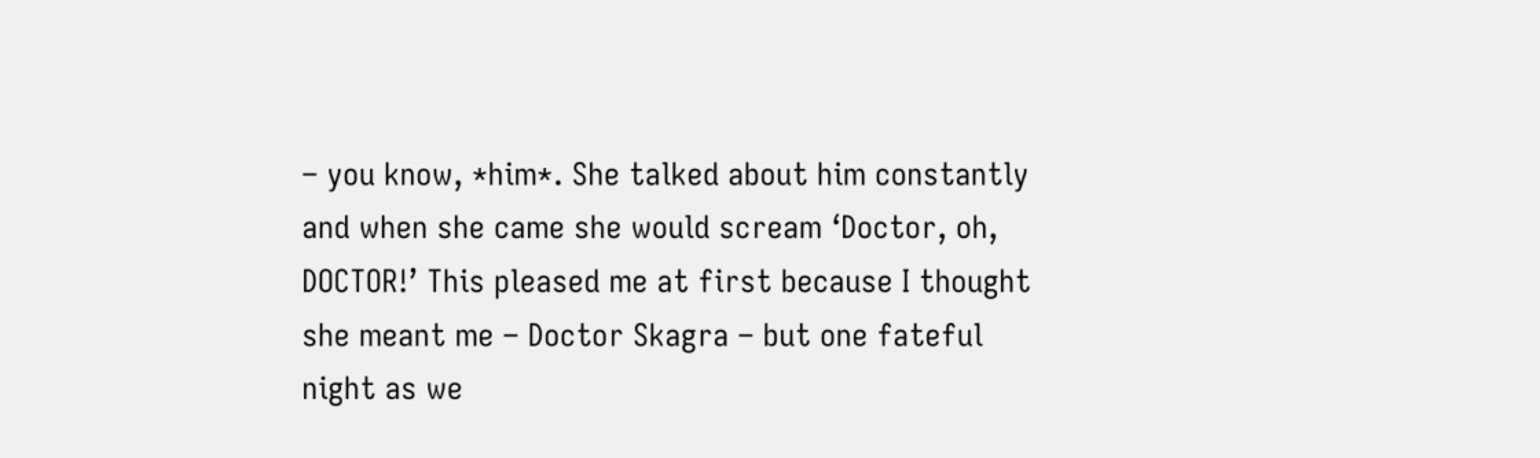– you know, *him*. She talked about him constantly and when she came she would scream ‘Doctor, oh, DOCTOR!’ This pleased me at first because I thought she meant me – Doctor Skagra – but one fateful night as we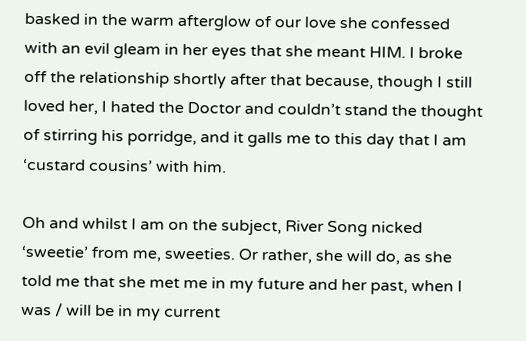basked in the warm afterglow of our love she confessed with an evil gleam in her eyes that she meant HIM. I broke off the relationship shortly after that because, though I still loved her, I hated the Doctor and couldn’t stand the thought of stirring his porridge, and it galls me to this day that I am ‘custard cousins’ with him.

Oh and whilst I am on the subject, River Song nicked ‘sweetie’ from me, sweeties. Or rather, she will do, as she told me that she met me in my future and her past, when I was / will be in my current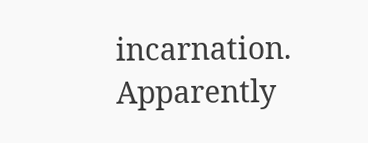incarnation. Apparently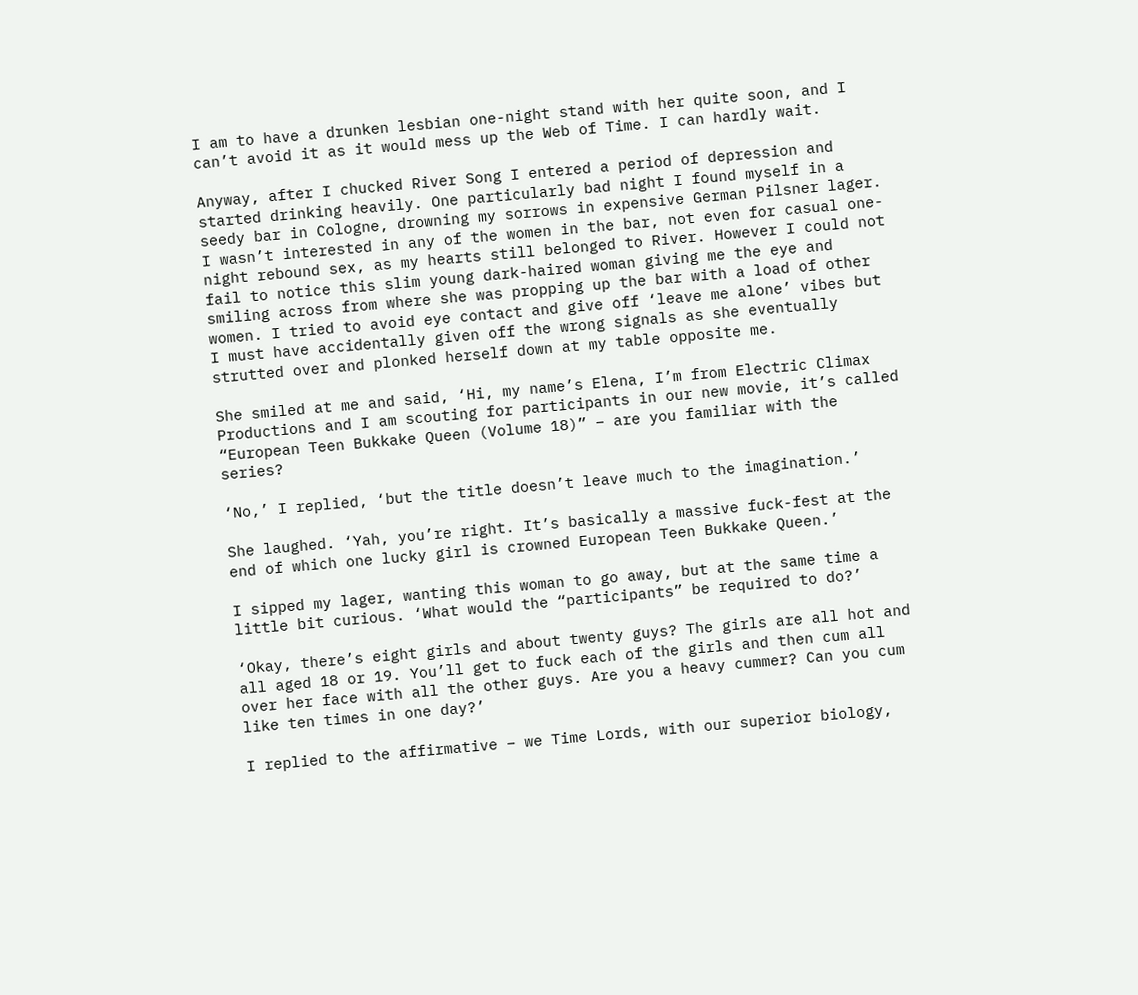I am to have a drunken lesbian one-night stand with her quite soon, and I can’t avoid it as it would mess up the Web of Time. I can hardly wait.

Anyway, after I chucked River Song I entered a period of depression and started drinking heavily. One particularly bad night I found myself in a seedy bar in Cologne, drowning my sorrows in expensive German Pilsner lager. I wasn’t interested in any of the women in the bar, not even for casual one-night rebound sex, as my hearts still belonged to River. However I could not fail to notice this slim young dark-haired woman giving me the eye and smiling across from where she was propping up the bar with a load of other women. I tried to avoid eye contact and give off ‘leave me alone’ vibes but I must have accidentally given off the wrong signals as she eventually strutted over and plonked herself down at my table opposite me.

She smiled at me and said, ‘Hi, my name’s Elena, I’m from Electric Climax Productions and I am scouting for participants in our new movie, it’s called “European Teen Bukkake Queen (Volume 18)” – are you familiar with the series?

‘No,’ I replied, ‘but the title doesn’t leave much to the imagination.’

She laughed. ‘Yah, you’re right. It’s basically a massive fuck-fest at the end of which one lucky girl is crowned European Teen Bukkake Queen.’

I sipped my lager, wanting this woman to go away, but at the same time a little bit curious. ‘What would the “participants” be required to do?’

‘Okay, there’s eight girls and about twenty guys? The girls are all hot and all aged 18 or 19. You’ll get to fuck each of the girls and then cum all over her face with all the other guys. Are you a heavy cummer? Can you cum like ten times in one day?’

I replied to the affirmative – we Time Lords, with our superior biology,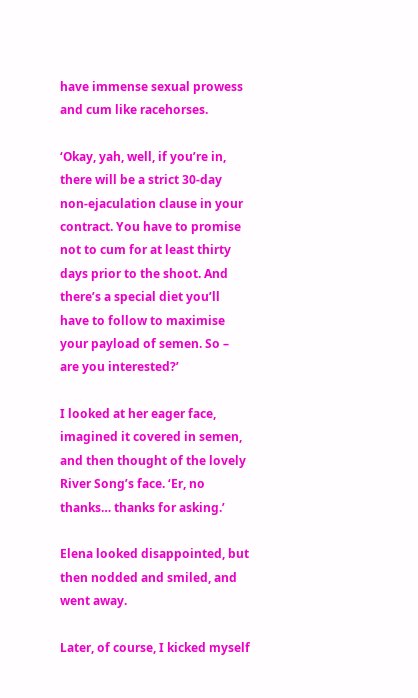have immense sexual prowess and cum like racehorses.

‘Okay, yah, well, if you’re in, there will be a strict 30-day non-ejaculation clause in your contract. You have to promise not to cum for at least thirty days prior to the shoot. And there’s a special diet you’ll have to follow to maximise your payload of semen. So – are you interested?’

I looked at her eager face, imagined it covered in semen, and then thought of the lovely River Song’s face. ‘Er, no thanks… thanks for asking.’

Elena looked disappointed, but then nodded and smiled, and went away.

Later, of course, I kicked myself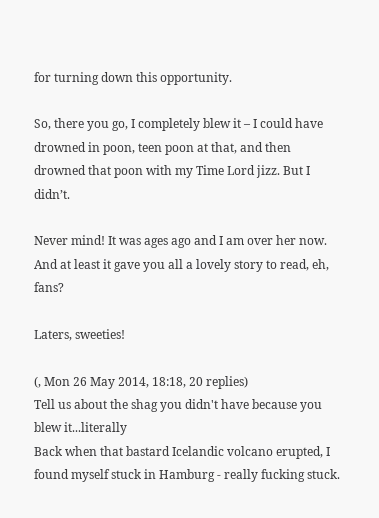for turning down this opportunity.

So, there you go, I completely blew it – I could have drowned in poon, teen poon at that, and then drowned that poon with my Time Lord jizz. But I didn’t.

Never mind! It was ages ago and I am over her now. And at least it gave you all a lovely story to read, eh, fans?

Laters, sweeties!

(, Mon 26 May 2014, 18:18, 20 replies)
Tell us about the shag you didn't have because you blew it...literally
Back when that bastard Icelandic volcano erupted, I found myself stuck in Hamburg - really fucking stuck.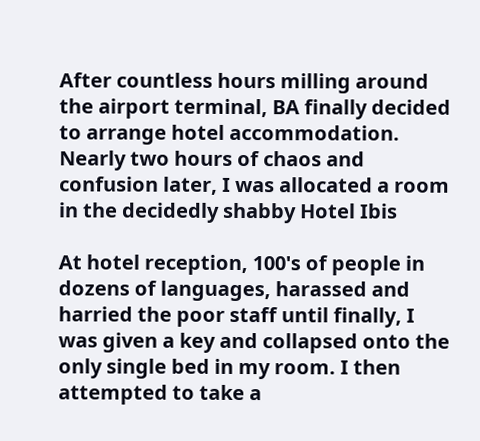After countless hours milling around the airport terminal, BA finally decided to arrange hotel accommodation. Nearly two hours of chaos and confusion later, I was allocated a room in the decidedly shabby Hotel Ibis

At hotel reception, 100's of people in dozens of languages, harassed and harried the poor staff until finally, I was given a key and collapsed onto the only single bed in my room. I then attempted to take a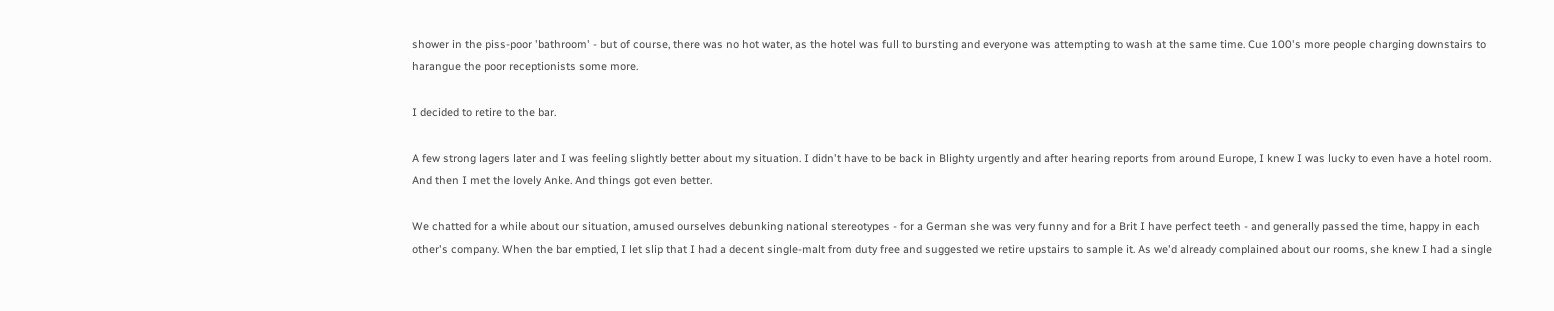shower in the piss-poor 'bathroom' - but of course, there was no hot water, as the hotel was full to bursting and everyone was attempting to wash at the same time. Cue 100's more people charging downstairs to harangue the poor receptionists some more.

I decided to retire to the bar.

A few strong lagers later and I was feeling slightly better about my situation. I didn't have to be back in Blighty urgently and after hearing reports from around Europe, I knew I was lucky to even have a hotel room. And then I met the lovely Anke. And things got even better.

We chatted for a while about our situation, amused ourselves debunking national stereotypes - for a German she was very funny and for a Brit I have perfect teeth - and generally passed the time, happy in each other's company. When the bar emptied, I let slip that I had a decent single-malt from duty free and suggested we retire upstairs to sample it. As we'd already complained about our rooms, she knew I had a single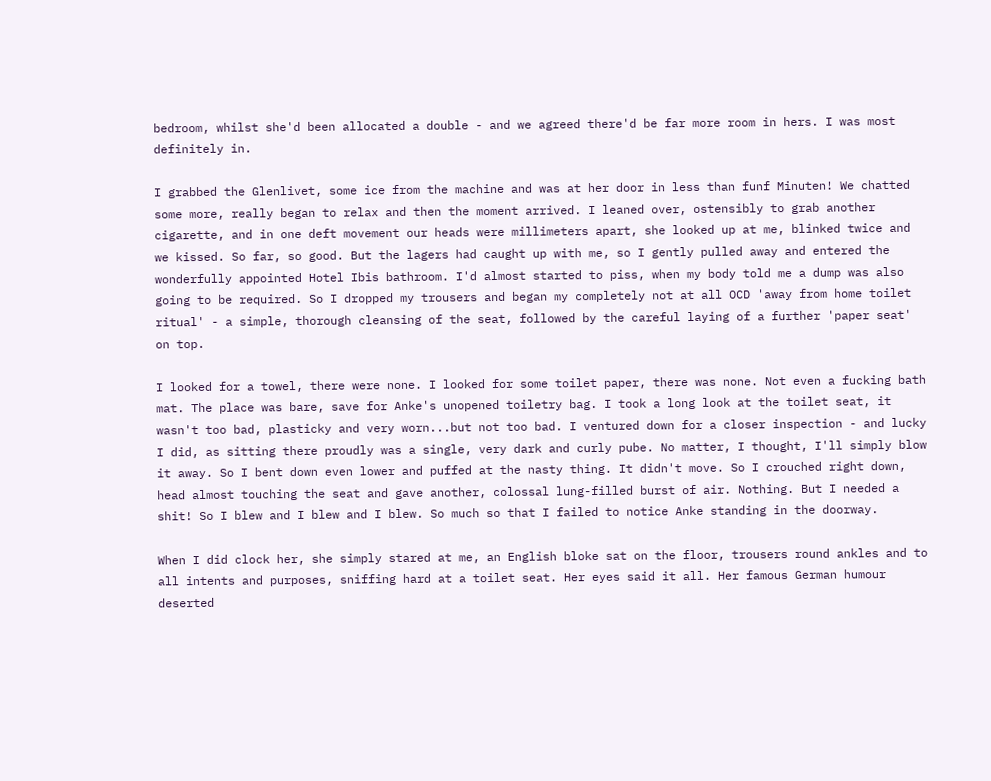bedroom, whilst she'd been allocated a double - and we agreed there'd be far more room in hers. I was most definitely in.

I grabbed the Glenlivet, some ice from the machine and was at her door in less than funf Minuten! We chatted some more, really began to relax and then the moment arrived. I leaned over, ostensibly to grab another cigarette, and in one deft movement our heads were millimeters apart, she looked up at me, blinked twice and we kissed. So far, so good. But the lagers had caught up with me, so I gently pulled away and entered the wonderfully appointed Hotel Ibis bathroom. I'd almost started to piss, when my body told me a dump was also going to be required. So I dropped my trousers and began my completely not at all OCD 'away from home toilet ritual' - a simple, thorough cleansing of the seat, followed by the careful laying of a further 'paper seat' on top.

I looked for a towel, there were none. I looked for some toilet paper, there was none. Not even a fucking bath mat. The place was bare, save for Anke's unopened toiletry bag. I took a long look at the toilet seat, it wasn't too bad, plasticky and very worn...but not too bad. I ventured down for a closer inspection - and lucky I did, as sitting there proudly was a single, very dark and curly pube. No matter, I thought, I'll simply blow it away. So I bent down even lower and puffed at the nasty thing. It didn't move. So I crouched right down, head almost touching the seat and gave another, colossal lung-filled burst of air. Nothing. But I needed a shit! So I blew and I blew and I blew. So much so that I failed to notice Anke standing in the doorway.

When I did clock her, she simply stared at me, an English bloke sat on the floor, trousers round ankles and to all intents and purposes, sniffing hard at a toilet seat. Her eyes said it all. Her famous German humour deserted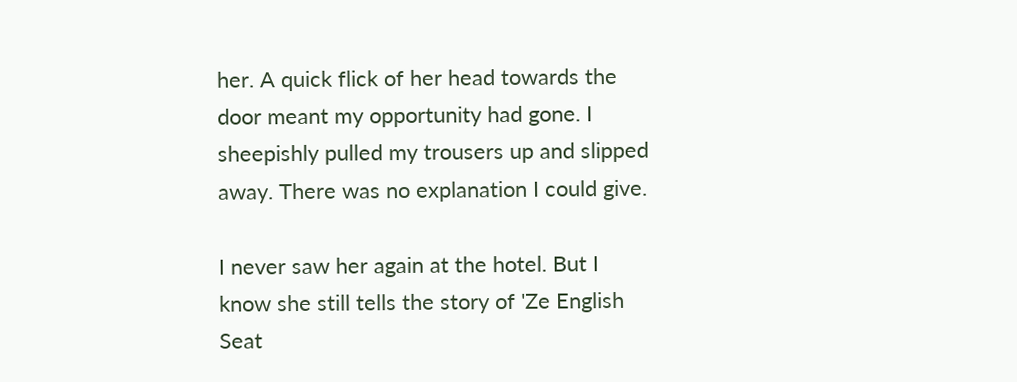her. A quick flick of her head towards the door meant my opportunity had gone. I sheepishly pulled my trousers up and slipped away. There was no explanation I could give.

I never saw her again at the hotel. But I know she still tells the story of 'Ze English Seat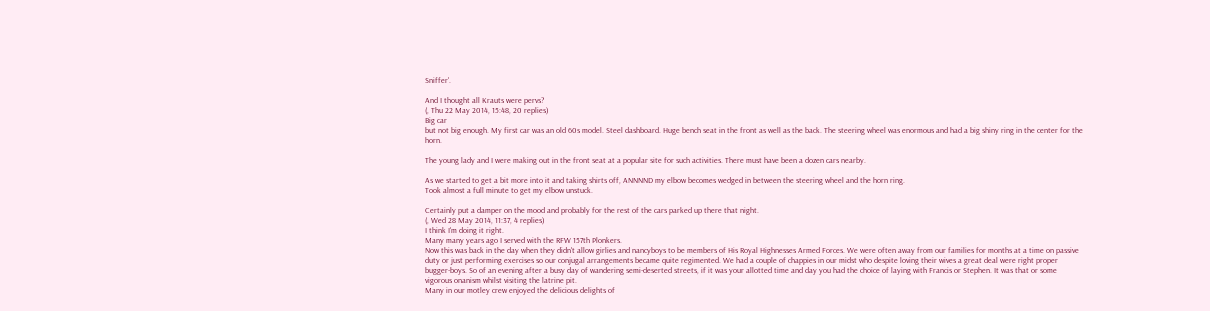Sniffer'.

And I thought all Krauts were pervs?
(, Thu 22 May 2014, 15:48, 20 replies)
Big car
but not big enough. My first car was an old 60s model. Steel dashboard. Huge bench seat in the front as well as the back. The steering wheel was enormous and had a big shiny ring in the center for the horn.

The young lady and I were making out in the front seat at a popular site for such activities. There must have been a dozen cars nearby.

As we started to get a bit more into it and taking shirts off, ANNNND my elbow becomes wedged in between the steering wheel and the horn ring.
Took almost a full minute to get my elbow unstuck.

Certainly put a damper on the mood and probably for the rest of the cars parked up there that night.
(, Wed 28 May 2014, 11:37, 4 replies)
I think I'm doing it right.
Many many years ago I served with the RFW 157th Plonkers.
Now this was back in the day when they didn't allow girlies and nancyboys to be members of His Royal Highnesses Armed Forces. We were often away from our families for months at a time on passive duty or just performing exercises so our conjugal arrangements became quite regimented. We had a couple of chappies in our midst who despite loving their wives a great deal were right proper bugger-boys. So of an evening after a busy day of wandering semi-deserted streets, if it was your allotted time and day you had the choice of laying with Francis or Stephen. It was that or some vigorous onanism whilst visiting the latrine pit.
Many in our motley crew enjoyed the delicious delights of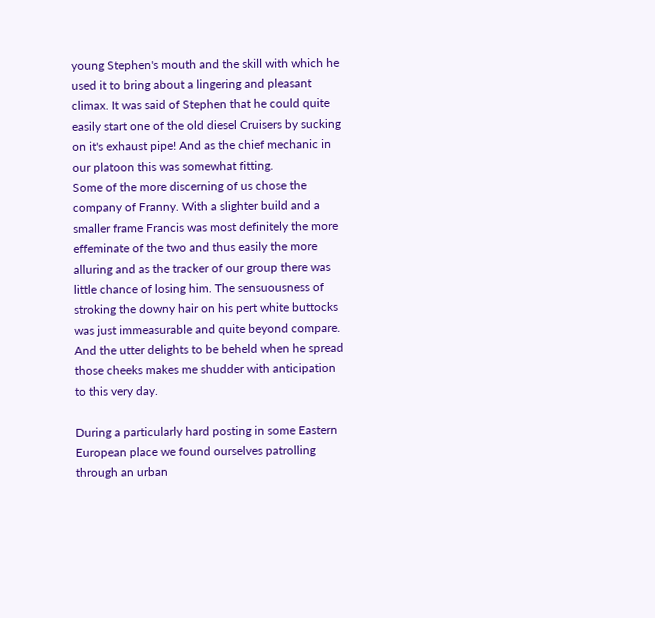young Stephen's mouth and the skill with which he used it to bring about a lingering and pleasant climax. It was said of Stephen that he could quite easily start one of the old diesel Cruisers by sucking on it's exhaust pipe! And as the chief mechanic in our platoon this was somewhat fitting.
Some of the more discerning of us chose the company of Franny. With a slighter build and a smaller frame Francis was most definitely the more effeminate of the two and thus easily the more alluring and as the tracker of our group there was little chance of losing him. The sensuousness of stroking the downy hair on his pert white buttocks was just immeasurable and quite beyond compare. And the utter delights to be beheld when he spread those cheeks makes me shudder with anticipation to this very day.

During a particularly hard posting in some Eastern European place we found ourselves patrolling through an urban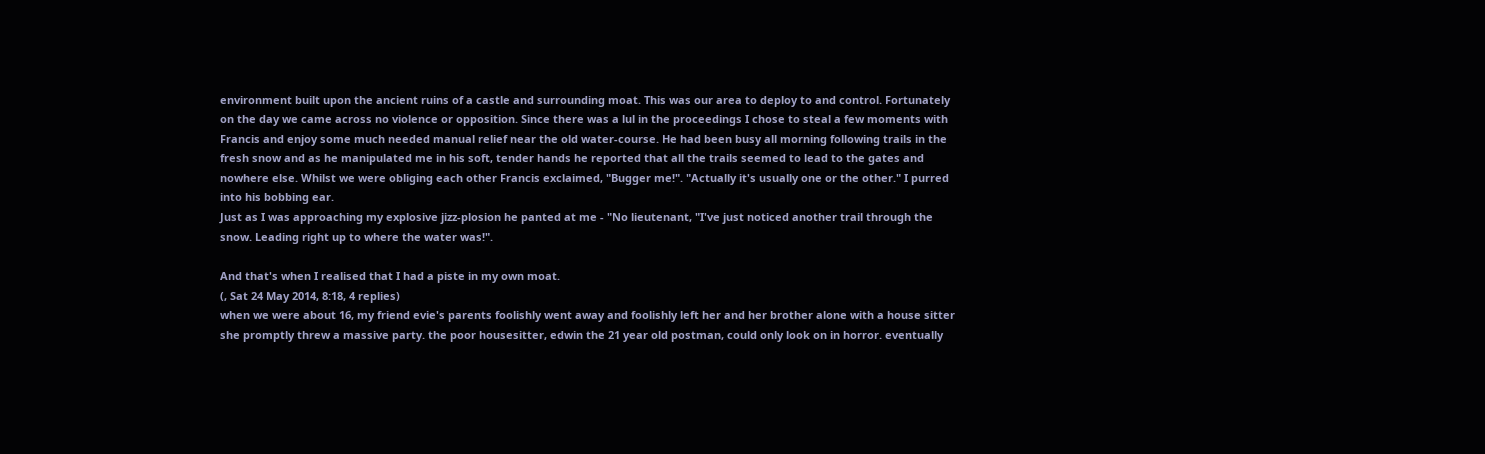environment built upon the ancient ruins of a castle and surrounding moat. This was our area to deploy to and control. Fortunately on the day we came across no violence or opposition. Since there was a lul in the proceedings I chose to steal a few moments with Francis and enjoy some much needed manual relief near the old water-course. He had been busy all morning following trails in the fresh snow and as he manipulated me in his soft, tender hands he reported that all the trails seemed to lead to the gates and nowhere else. Whilst we were obliging each other Francis exclaimed, "Bugger me!". "Actually it's usually one or the other." I purred into his bobbing ear.
Just as I was approaching my explosive jizz-plosion he panted at me - "No lieutenant, "I've just noticed another trail through the snow. Leading right up to where the water was!".

And that's when I realised that I had a piste in my own moat.
(, Sat 24 May 2014, 8:18, 4 replies)
when we were about 16, my friend evie's parents foolishly went away and foolishly left her and her brother alone with a house sitter
she promptly threw a massive party. the poor housesitter, edwin the 21 year old postman, could only look on in horror. eventually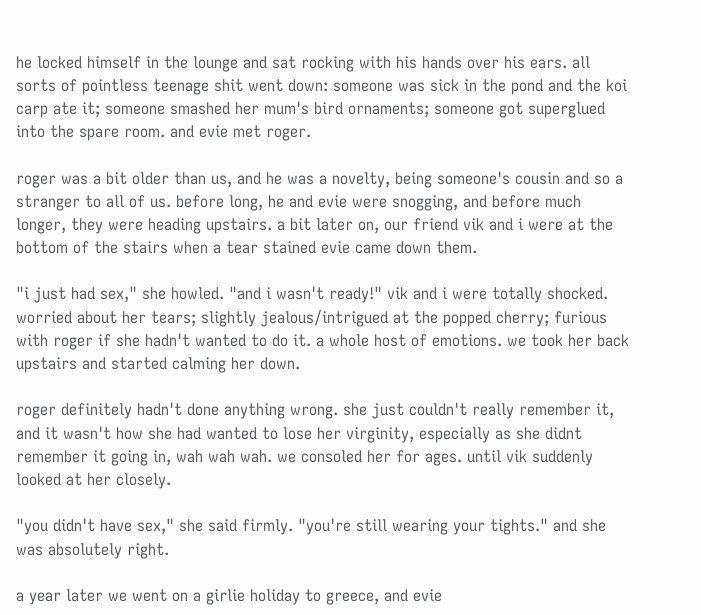he locked himself in the lounge and sat rocking with his hands over his ears. all sorts of pointless teenage shit went down: someone was sick in the pond and the koi carp ate it; someone smashed her mum's bird ornaments; someone got superglued into the spare room. and evie met roger.

roger was a bit older than us, and he was a novelty, being someone's cousin and so a stranger to all of us. before long, he and evie were snogging, and before much longer, they were heading upstairs. a bit later on, our friend vik and i were at the bottom of the stairs when a tear stained evie came down them.

"i just had sex," she howled. "and i wasn't ready!" vik and i were totally shocked. worried about her tears; slightly jealous/intrigued at the popped cherry; furious with roger if she hadn't wanted to do it. a whole host of emotions. we took her back upstairs and started calming her down.

roger definitely hadn't done anything wrong. she just couldn't really remember it, and it wasn't how she had wanted to lose her virginity, especially as she didnt remember it going in, wah wah wah. we consoled her for ages. until vik suddenly looked at her closely.

"you didn't have sex," she said firmly. "you're still wearing your tights." and she was absolutely right.

a year later we went on a girlie holiday to greece, and evie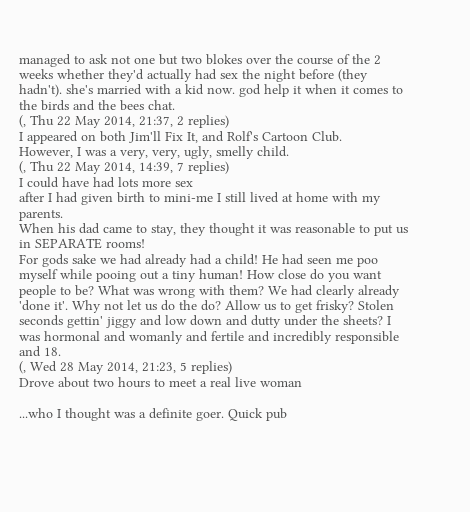managed to ask not one but two blokes over the course of the 2 weeks whether they'd actually had sex the night before (they hadn't). she's married with a kid now. god help it when it comes to the birds and the bees chat.
(, Thu 22 May 2014, 21:37, 2 replies)
I appeared on both Jim'll Fix It, and Rolf's Cartoon Club.
However, I was a very, very, ugly, smelly child.
(, Thu 22 May 2014, 14:39, 7 replies)
I could have had lots more sex
after I had given birth to mini-me I still lived at home with my parents.
When his dad came to stay, they thought it was reasonable to put us in SEPARATE rooms!
For gods sake we had already had a child! He had seen me poo myself while pooing out a tiny human! How close do you want people to be? What was wrong with them? We had clearly already 'done it'. Why not let us do the do? Allow us to get frisky? Stolen seconds gettin' jiggy and low down and dutty under the sheets? I was hormonal and womanly and fertile and incredibly responsible and 18.
(, Wed 28 May 2014, 21:23, 5 replies)
Drove about two hours to meet a real live woman

...who I thought was a definite goer. Quick pub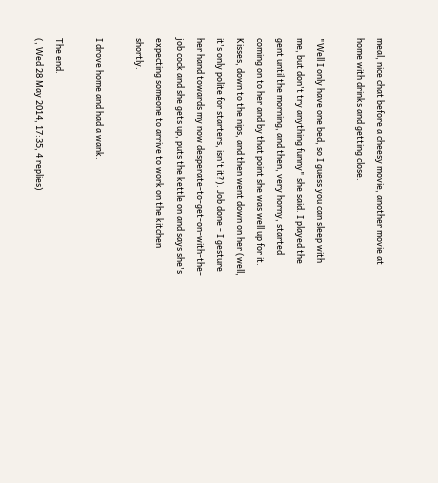meal, nice chat before a cheesy movie, another movie at home with drinks and getting close.

"Well I only have one bed, so I guess you can sleep with me, but don't try anything funny" she said. I played the gent until the morning, and then, very horny, started coming on to her and by that point she was well up for it. Kisses, down to the nips, and then went down on her (well, it's only polite for starters, isn't it?). Job done - I gesture her hand towards my now desperate-to-get-on-with-the-job cock and she gets up, puts the kettle on and says she's expecting someone to arrive to work on the kitchen shortly.

I drove home and had a wank.

The end.
(, Wed 28 May 2014, 17:35, 4 replies)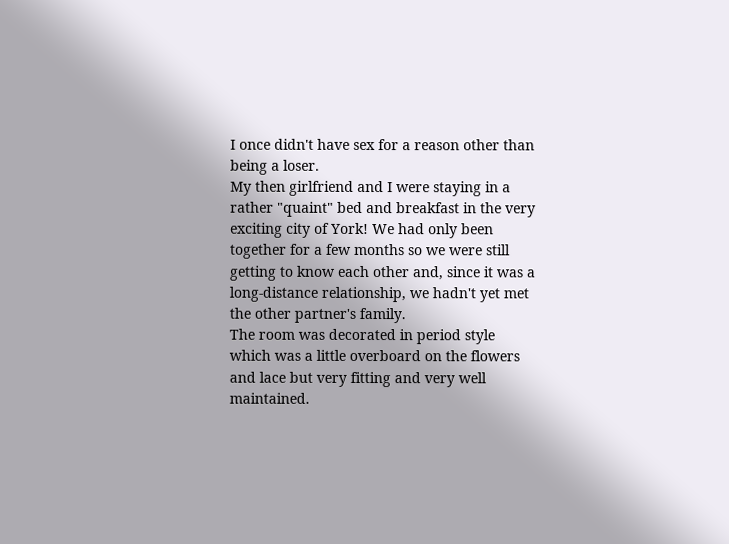I once didn't have sex for a reason other than being a loser.
My then girlfriend and I were staying in a rather "quaint" bed and breakfast in the very exciting city of York! We had only been together for a few months so we were still getting to know each other and, since it was a long-distance relationship, we hadn't yet met the other partner's family.
The room was decorated in period style which was a little overboard on the flowers and lace but very fitting and very well maintained.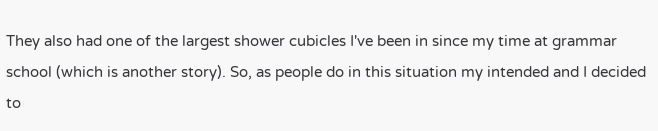They also had one of the largest shower cubicles I've been in since my time at grammar school (which is another story). So, as people do in this situation my intended and I decided to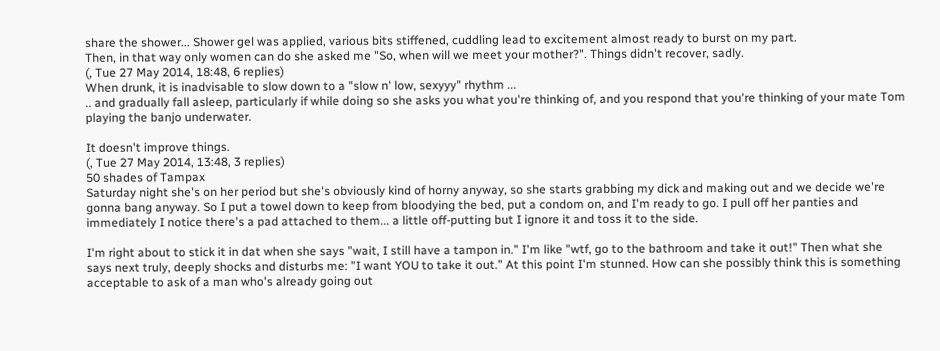share the shower... Shower gel was applied, various bits stiffened, cuddling lead to excitement almost ready to burst on my part.
Then, in that way only women can do she asked me "So, when will we meet your mother?". Things didn't recover, sadly.
(, Tue 27 May 2014, 18:48, 6 replies)
When drunk, it is inadvisable to slow down to a "slow n' low, sexyyy" rhythm ...
.. and gradually fall asleep, particularly if while doing so she asks you what you're thinking of, and you respond that you're thinking of your mate Tom playing the banjo underwater.

It doesn't improve things.
(, Tue 27 May 2014, 13:48, 3 replies)
50 shades of Tampax
Saturday night she's on her period but she's obviously kind of horny anyway, so she starts grabbing my dick and making out and we decide we're gonna bang anyway. So I put a towel down to keep from bloodying the bed, put a condom on, and I'm ready to go. I pull off her panties and immediately I notice there's a pad attached to them... a little off-putting but I ignore it and toss it to the side.

I'm right about to stick it in dat when she says "wait, I still have a tampon in." I'm like "wtf, go to the bathroom and take it out!" Then what she says next truly, deeply shocks and disturbs me: "I want YOU to take it out." At this point I'm stunned. How can she possibly think this is something acceptable to ask of a man who's already going out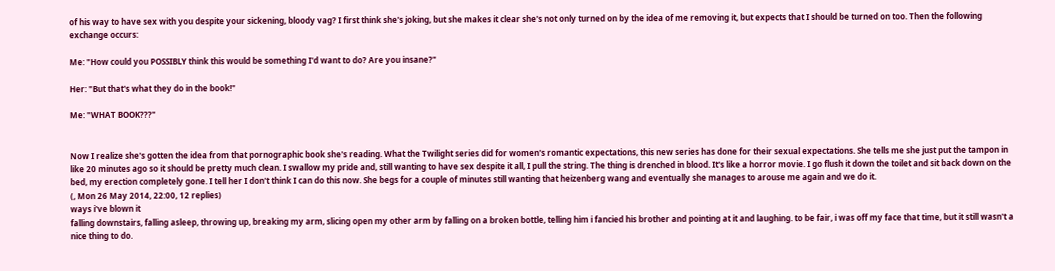of his way to have sex with you despite your sickening, bloody vag? I first think she's joking, but she makes it clear she's not only turned on by the idea of me removing it, but expects that I should be turned on too. Then the following exchange occurs:

Me: "How could you POSSIBLY think this would be something I'd want to do? Are you insane?"

Her: "But that's what they do in the book!"

Me: "WHAT BOOK???"


Now I realize she's gotten the idea from that pornographic book she's reading. What the Twilight series did for women's romantic expectations, this new series has done for their sexual expectations. She tells me she just put the tampon in like 20 minutes ago so it should be pretty much clean. I swallow my pride and, still wanting to have sex despite it all, I pull the string. The thing is drenched in blood. It's like a horror movie. I go flush it down the toilet and sit back down on the bed, my erection completely gone. I tell her I don't think I can do this now. She begs for a couple of minutes still wanting that heizenberg wang and eventually she manages to arouse me again and we do it.
(, Mon 26 May 2014, 22:00, 12 replies)
ways i've blown it
falling downstairs, falling asleep, throwing up, breaking my arm, slicing open my other arm by falling on a broken bottle, telling him i fancied his brother and pointing at it and laughing. to be fair, i was off my face that time, but it still wasn't a nice thing to do.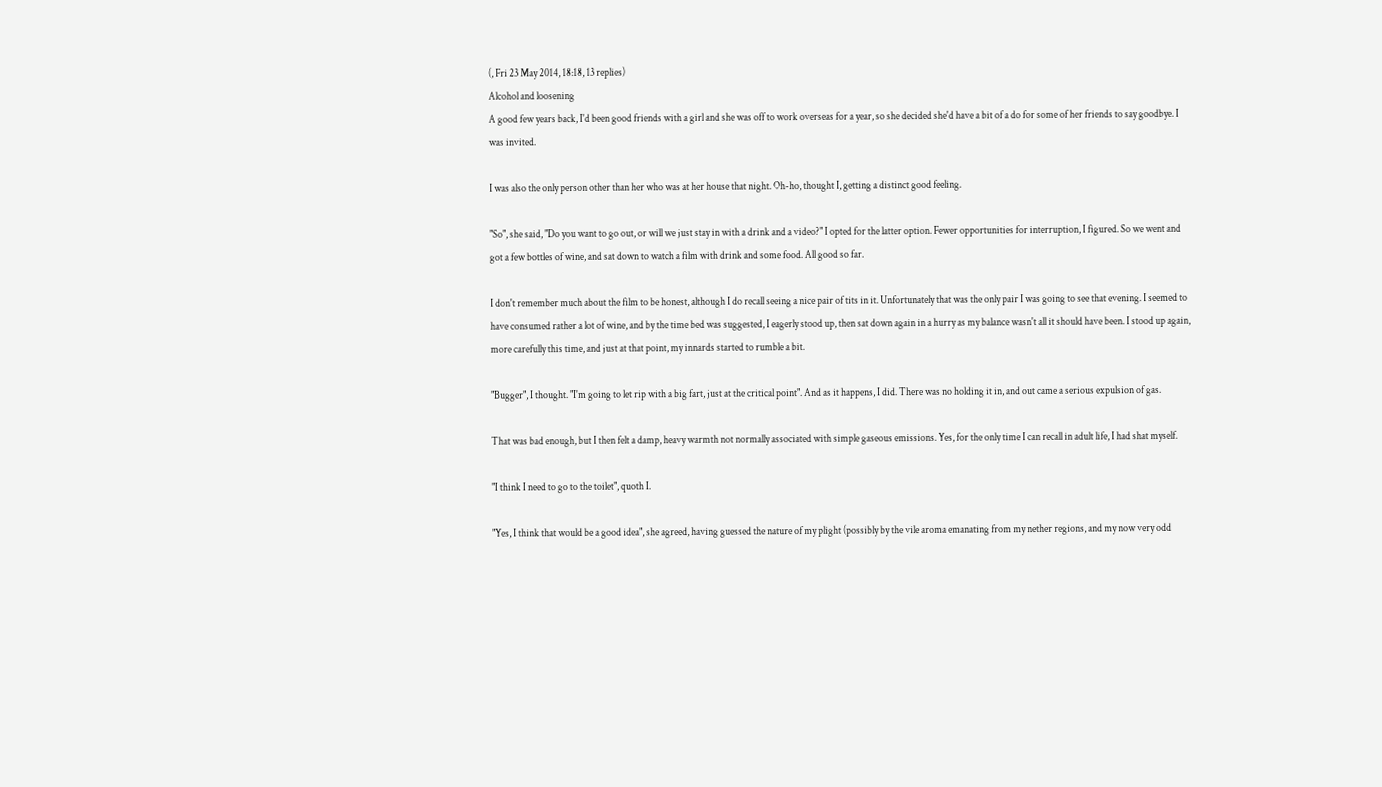(, Fri 23 May 2014, 18:18, 13 replies)
Alcohol and loosening
A good few years back, I'd been good friends with a girl and she was off to work overseas for a year, so she decided she'd have a bit of a do for some of her friends to say goodbye. I was invited.

I was also the only person other than her who was at her house that night. Oh-ho, thought I, getting a distinct good feeling.

"So", she said, "Do you want to go out, or will we just stay in with a drink and a video?" I opted for the latter option. Fewer opportunities for interruption, I figured. So we went and got a few bottles of wine, and sat down to watch a film with drink and some food. All good so far.

I don't remember much about the film to be honest, although I do recall seeing a nice pair of tits in it. Unfortunately that was the only pair I was going to see that evening. I seemed to have consumed rather a lot of wine, and by the time bed was suggested, I eagerly stood up, then sat down again in a hurry as my balance wasn't all it should have been. I stood up again, more carefully this time, and just at that point, my innards started to rumble a bit.

"Bugger", I thought. "I'm going to let rip with a big fart, just at the critical point". And as it happens, I did. There was no holding it in, and out came a serious expulsion of gas.

That was bad enough, but I then felt a damp, heavy warmth not normally associated with simple gaseous emissions. Yes, for the only time I can recall in adult life, I had shat myself.

"I think I need to go to the toilet", quoth I.

"Yes, I think that would be a good idea", she agreed, having guessed the nature of my plight (possibly by the vile aroma emanating from my nether regions, and my now very odd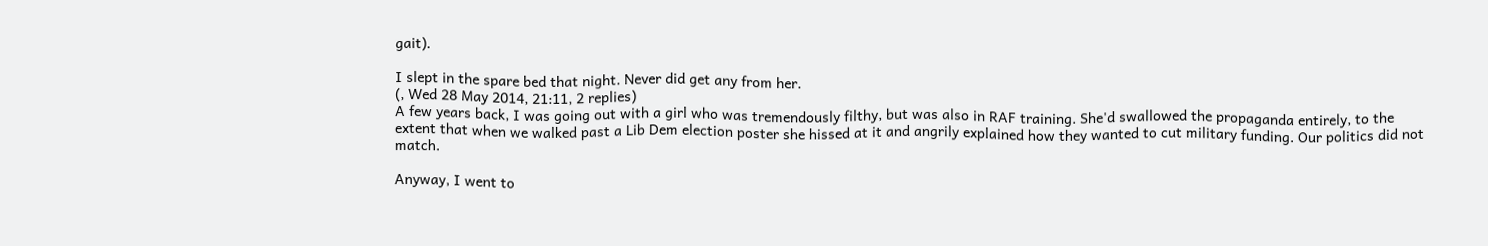gait).

I slept in the spare bed that night. Never did get any from her.
(, Wed 28 May 2014, 21:11, 2 replies)
A few years back, I was going out with a girl who was tremendously filthy, but was also in RAF training. She'd swallowed the propaganda entirely, to the extent that when we walked past a Lib Dem election poster she hissed at it and angrily explained how they wanted to cut military funding. Our politics did not match.

Anyway, I went to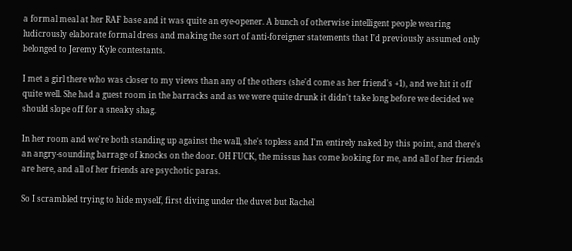a formal meal at her RAF base and it was quite an eye-opener. A bunch of otherwise intelligent people wearing ludicrously elaborate formal dress and making the sort of anti-foreigner statements that I'd previously assumed only belonged to Jeremy Kyle contestants.

I met a girl there who was closer to my views than any of the others (she'd come as her friend's +1), and we hit it off quite well. She had a guest room in the barracks and as we were quite drunk it didn't take long before we decided we should slope off for a sneaky shag.

In her room and we're both standing up against the wall, she's topless and I'm entirely naked by this point, and there's an angry-sounding barrage of knocks on the door. OH FUCK, the missus has come looking for me, and all of her friends are here, and all of her friends are psychotic paras.

So I scrambled trying to hide myself, first diving under the duvet but Rachel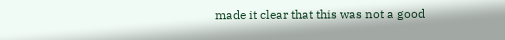made it clear that this was not a good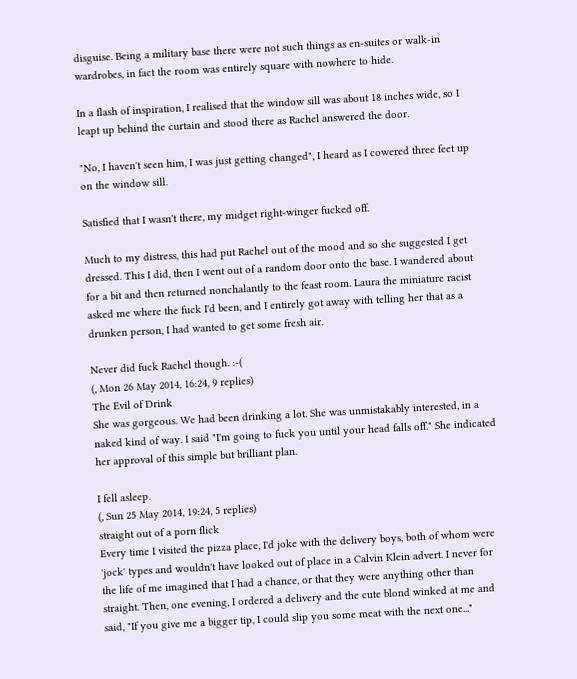disguise. Being a military base there were not such things as en-suites or walk-in wardrobes, in fact the room was entirely square with nowhere to hide.

In a flash of inspiration, I realised that the window sill was about 18 inches wide, so I leapt up behind the curtain and stood there as Rachel answered the door.

"No, I haven't seen him, I was just getting changed", I heard as I cowered three feet up on the window sill.

Satisfied that I wasn't there, my midget right-winger fucked off.

Much to my distress, this had put Rachel out of the mood and so she suggested I get dressed. This I did, then I went out of a random door onto the base. I wandered about for a bit and then returned nonchalantly to the feast room. Laura the miniature racist asked me where the fuck I'd been, and I entirely got away with telling her that as a drunken person, I had wanted to get some fresh air.

Never did fuck Rachel though. :-(
(, Mon 26 May 2014, 16:24, 9 replies)
The Evil of Drink
She was gorgeous. We had been drinking a lot. She was unmistakably interested, in a naked kind of way. I said "I'm going to fuck you until your head falls off." She indicated her approval of this simple but brilliant plan.

I fell asleep.
(, Sun 25 May 2014, 19:24, 5 replies)
straight out of a porn flick
Every time I visited the pizza place, I'd joke with the delivery boys, both of whom were 'jock' types and wouldn't have looked out of place in a Calvin Klein advert. I never for the life of me imagined that I had a chance, or that they were anything other than straight. Then, one evening, I ordered a delivery and the cute blond winked at me and said, "If you give me a bigger tip, I could slip you some meat with the next one..."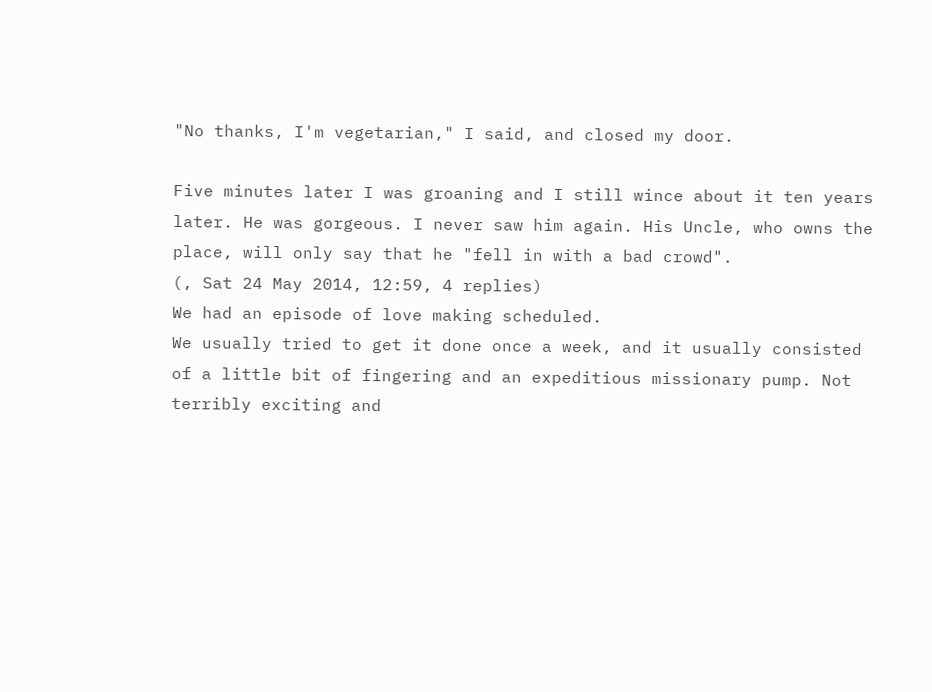"No thanks, I'm vegetarian," I said, and closed my door.

Five minutes later I was groaning and I still wince about it ten years later. He was gorgeous. I never saw him again. His Uncle, who owns the place, will only say that he "fell in with a bad crowd".
(, Sat 24 May 2014, 12:59, 4 replies)
We had an episode of love making scheduled.
We usually tried to get it done once a week, and it usually consisted of a little bit of fingering and an expeditious missionary pump. Not terribly exciting and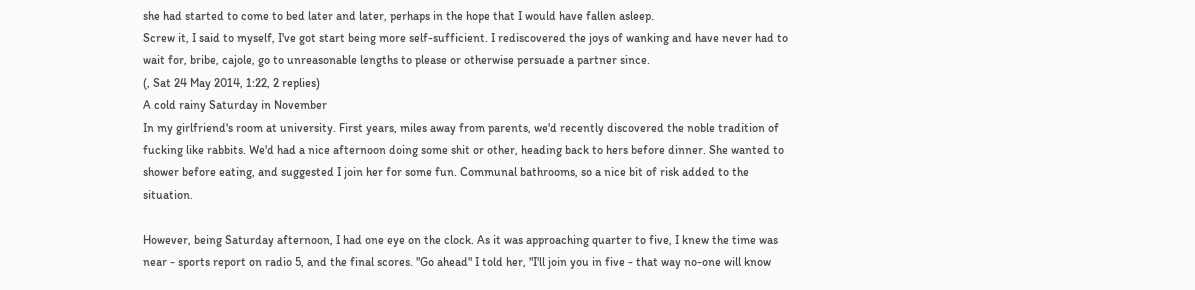she had started to come to bed later and later, perhaps in the hope that I would have fallen asleep.
Screw it, I said to myself, I've got start being more self-sufficient. I rediscovered the joys of wanking and have never had to wait for, bribe, cajole, go to unreasonable lengths to please or otherwise persuade a partner since.
(, Sat 24 May 2014, 1:22, 2 replies)
A cold rainy Saturday in November
In my girlfriend's room at university. First years, miles away from parents, we'd recently discovered the noble tradition of fucking like rabbits. We'd had a nice afternoon doing some shit or other, heading back to hers before dinner. She wanted to shower before eating, and suggested I join her for some fun. Communal bathrooms, so a nice bit of risk added to the situation.

However, being Saturday afternoon, I had one eye on the clock. As it was approaching quarter to five, I knew the time was near - sports report on radio 5, and the final scores. "Go ahead" I told her, "I'll join you in five - that way no-one will know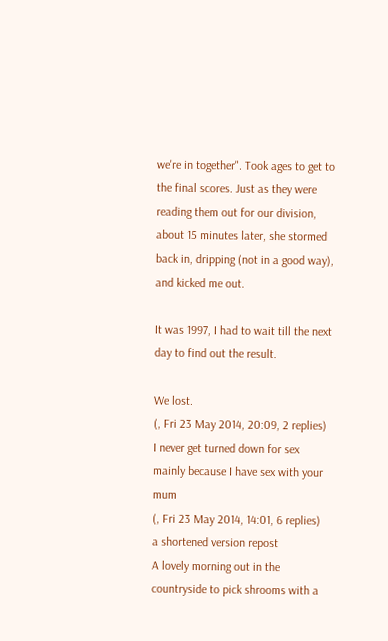we're in together". Took ages to get to the final scores. Just as they were reading them out for our division, about 15 minutes later, she stormed back in, dripping (not in a good way), and kicked me out.

It was 1997, I had to wait till the next day to find out the result.

We lost.
(, Fri 23 May 2014, 20:09, 2 replies)
I never get turned down for sex
mainly because I have sex with your mum
(, Fri 23 May 2014, 14:01, 6 replies)
a shortened version repost
A lovely morning out in the countryside to pick shrooms with a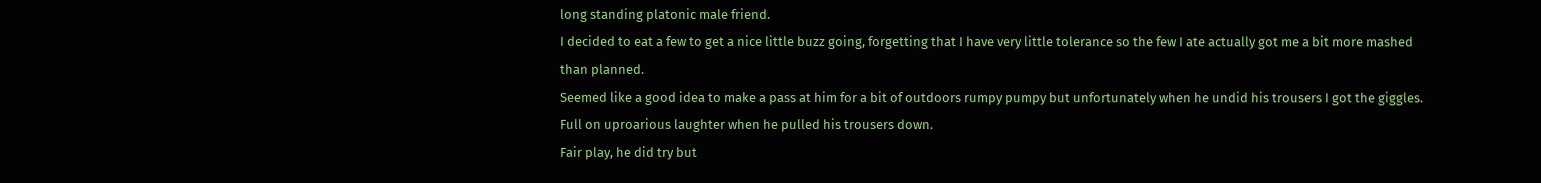long standing platonic male friend.
I decided to eat a few to get a nice little buzz going, forgetting that I have very little tolerance so the few I ate actually got me a bit more mashed than planned.
Seemed like a good idea to make a pass at him for a bit of outdoors rumpy pumpy but unfortunately when he undid his trousers I got the giggles.
Full on uproarious laughter when he pulled his trousers down.
Fair play, he did try but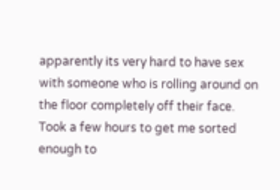apparently its very hard to have sex with someone who is rolling around on the floor completely off their face.
Took a few hours to get me sorted enough to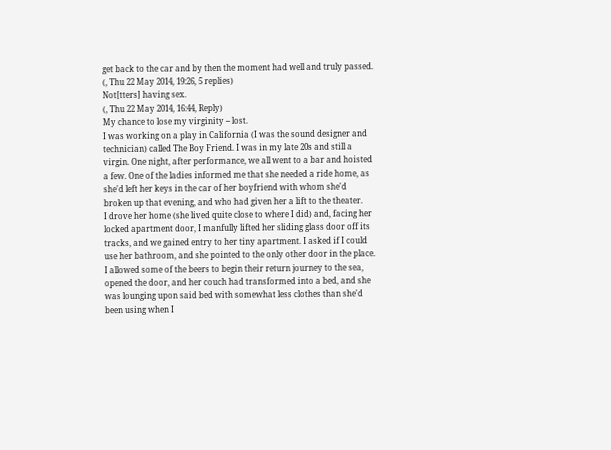get back to the car and by then the moment had well and truly passed.
(, Thu 22 May 2014, 19:26, 5 replies)
Not[tters] having sex.
(, Thu 22 May 2014, 16:44, Reply)
My chance to lose my virginity -- lost.
I was working on a play in California (I was the sound designer and technician) called The Boy Friend. I was in my late 20s and still a virgin. One night, after performance, we all went to a bar and hoisted a few. One of the ladies informed me that she needed a ride home, as she'd left her keys in the car of her boyfriend with whom she'd broken up that evening, and who had given her a lift to the theater.
I drove her home (she lived quite close to where I did) and, facing her locked apartment door, I manfully lifted her sliding glass door off its tracks, and we gained entry to her tiny apartment. I asked if I could use her bathroom, and she pointed to the only other door in the place. I allowed some of the beers to begin their return journey to the sea, opened the door, and her couch had transformed into a bed, and she was lounging upon said bed with somewhat less clothes than she'd been using when I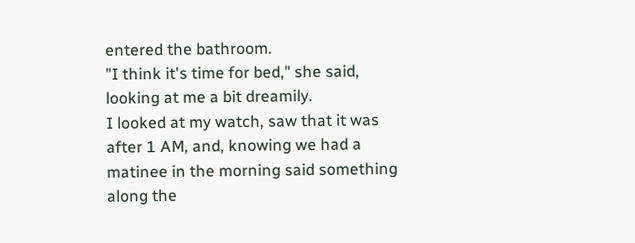entered the bathroom.
"I think it's time for bed," she said, looking at me a bit dreamily.
I looked at my watch, saw that it was after 1 AM, and, knowing we had a matinee in the morning said something along the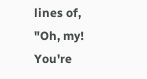lines of, "Oh, my! You're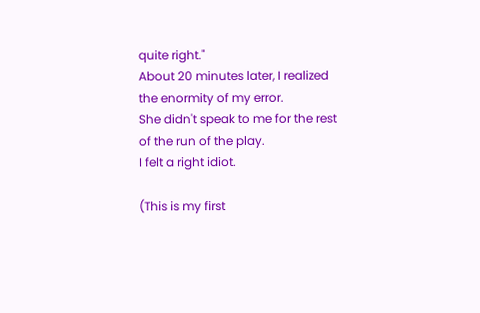quite right."
About 20 minutes later, I realized the enormity of my error.
She didn't speak to me for the rest of the run of the play.
I felt a right idiot.

(This is my first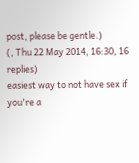post, please be gentle.)
(, Thu 22 May 2014, 16:30, 16 replies)
easiest way to not have sex if you're a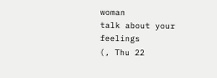woman
talk about your feelings
(, Thu 22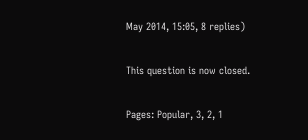May 2014, 15:05, 8 replies)

This question is now closed.

Pages: Popular, 3, 2, 1